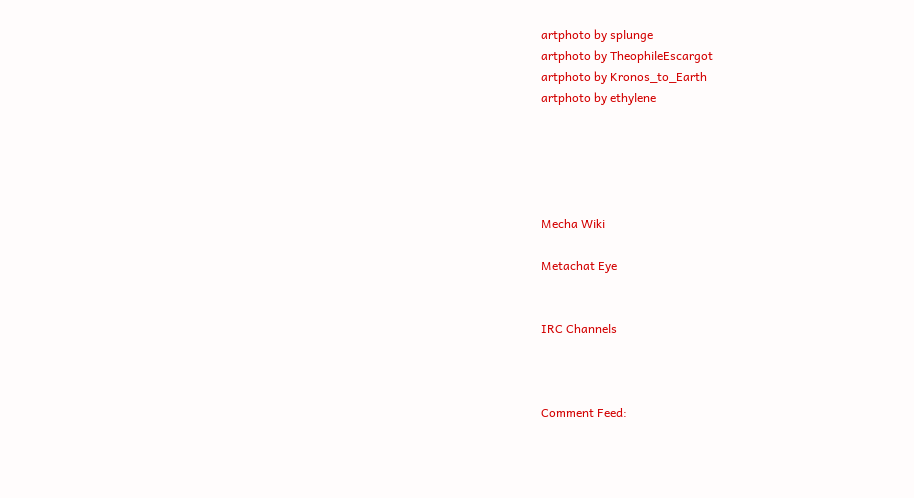artphoto by splunge
artphoto by TheophileEscargot
artphoto by Kronos_to_Earth
artphoto by ethylene





Mecha Wiki

Metachat Eye


IRC Channels



Comment Feed: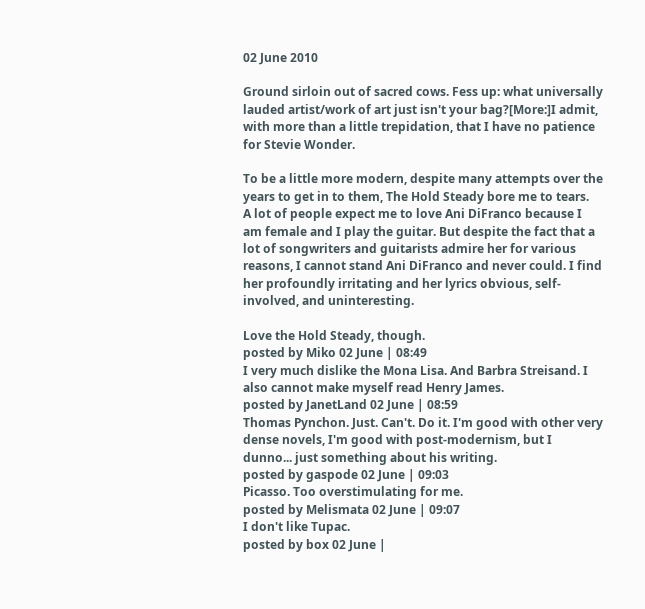02 June 2010

Ground sirloin out of sacred cows. Fess up: what universally lauded artist/work of art just isn't your bag?[More:]I admit, with more than a little trepidation, that I have no patience for Stevie Wonder.

To be a little more modern, despite many attempts over the years to get in to them, The Hold Steady bore me to tears.
A lot of people expect me to love Ani DiFranco because I am female and I play the guitar. But despite the fact that a lot of songwriters and guitarists admire her for various reasons, I cannot stand Ani DiFranco and never could. I find her profoundly irritating and her lyrics obvious, self-involved, and uninteresting.

Love the Hold Steady, though.
posted by Miko 02 June | 08:49
I very much dislike the Mona Lisa. And Barbra Streisand. I also cannot make myself read Henry James.
posted by JanetLand 02 June | 08:59
Thomas Pynchon. Just. Can't. Do it. I'm good with other very dense novels, I'm good with post-modernism, but I dunno... just something about his writing.
posted by gaspode 02 June | 09:03
Picasso. Too overstimulating for me.
posted by Melismata 02 June | 09:07
I don't like Tupac.
posted by box 02 June |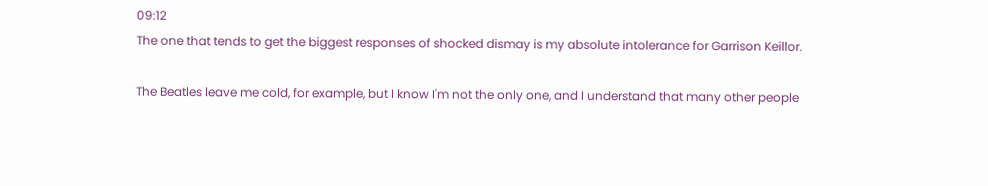09:12
The one that tends to get the biggest responses of shocked dismay is my absolute intolerance for Garrison Keillor.

The Beatles leave me cold, for example, but I know I'm not the only one, and I understand that many other people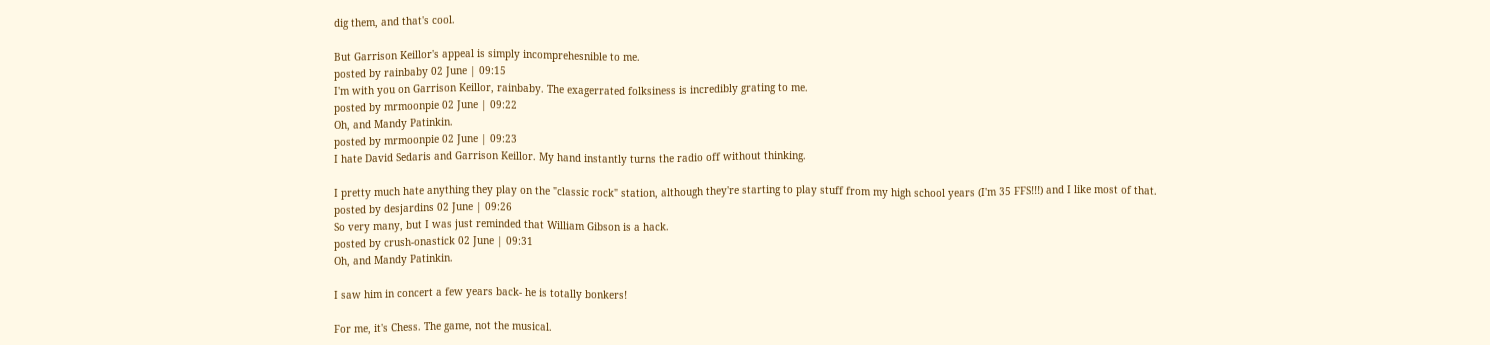dig them, and that's cool.

But Garrison Keillor's appeal is simply incomprehesnible to me.
posted by rainbaby 02 June | 09:15
I'm with you on Garrison Keillor, rainbaby. The exagerrated folksiness is incredibly grating to me.
posted by mrmoonpie 02 June | 09:22
Oh, and Mandy Patinkin.
posted by mrmoonpie 02 June | 09:23
I hate David Sedaris and Garrison Keillor. My hand instantly turns the radio off without thinking.

I pretty much hate anything they play on the "classic rock" station, although they're starting to play stuff from my high school years (I'm 35 FFS!!!) and I like most of that.
posted by desjardins 02 June | 09:26
So very many, but I was just reminded that William Gibson is a hack.
posted by crush-onastick 02 June | 09:31
Oh, and Mandy Patinkin.

I saw him in concert a few years back- he is totally bonkers!

For me, it's Chess. The game, not the musical.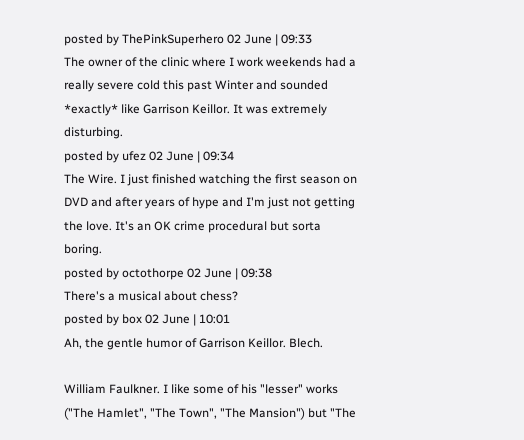posted by ThePinkSuperhero 02 June | 09:33
The owner of the clinic where I work weekends had a really severe cold this past Winter and sounded *exactly* like Garrison Keillor. It was extremely disturbing.
posted by ufez 02 June | 09:34
The Wire. I just finished watching the first season on DVD and after years of hype and I'm just not getting the love. It's an OK crime procedural but sorta boring.
posted by octothorpe 02 June | 09:38
There's a musical about chess?
posted by box 02 June | 10:01
Ah, the gentle humor of Garrison Keillor. Blech.

William Faulkner. I like some of his "lesser" works ("The Hamlet", "The Town", "The Mansion") but "The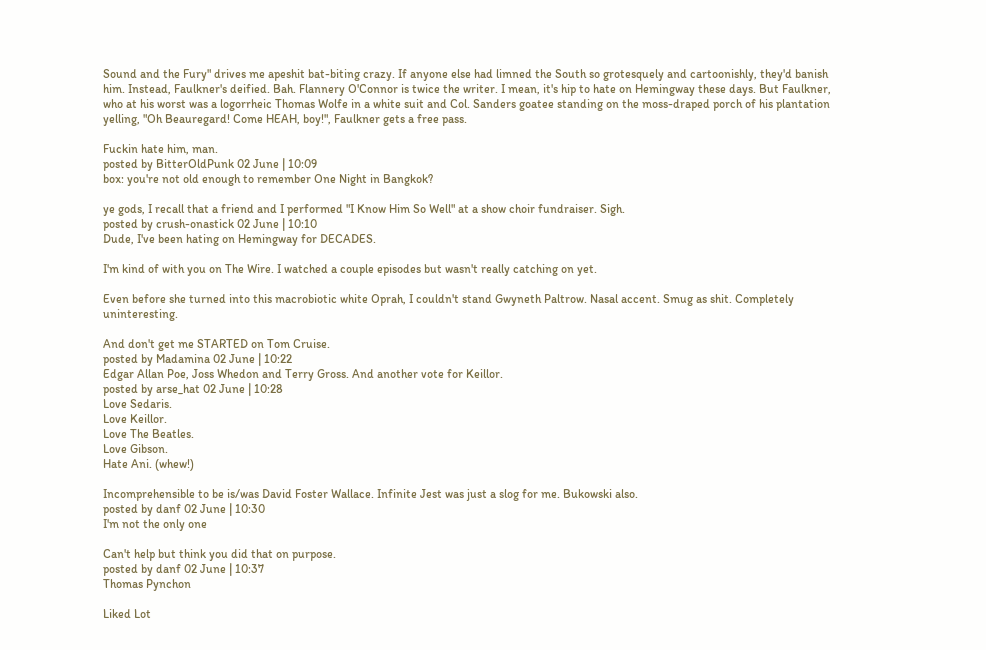Sound and the Fury" drives me apeshit bat-biting crazy. If anyone else had limned the South so grotesquely and cartoonishly, they'd banish him. Instead, Faulkner's deified. Bah. Flannery O'Connor is twice the writer. I mean, it's hip to hate on Hemingway these days. But Faulkner, who at his worst was a logorrheic Thomas Wolfe in a white suit and Col. Sanders goatee standing on the moss-draped porch of his plantation yelling, "Oh Beauregard! Come HEAH, boy!", Faulkner gets a free pass.

Fuckin hate him, man.
posted by BitterOldPunk 02 June | 10:09
box: you're not old enough to remember One Night in Bangkok?

ye gods, I recall that a friend and I performed "I Know Him So Well" at a show choir fundraiser. Sigh.
posted by crush-onastick 02 June | 10:10
Dude, I've been hating on Hemingway for DECADES.

I'm kind of with you on The Wire. I watched a couple episodes but wasn't really catching on yet.

Even before she turned into this macrobiotic white Oprah, I couldn't stand Gwyneth Paltrow. Nasal accent. Smug as shit. Completely uninteresting.

And don't get me STARTED on Tom Cruise.
posted by Madamina 02 June | 10:22
Edgar Allan Poe, Joss Whedon and Terry Gross. And another vote for Keillor.
posted by arse_hat 02 June | 10:28
Love Sedaris.
Love Keillor.
Love The Beatles.
Love Gibson.
Hate Ani. (whew!)

Incomprehensible to be is/was David Foster Wallace. Infinite Jest was just a slog for me. Bukowski also.
posted by danf 02 June | 10:30
I'm not the only one

Can't help but think you did that on purpose.
posted by danf 02 June | 10:37
Thomas Pynchon

Liked Lot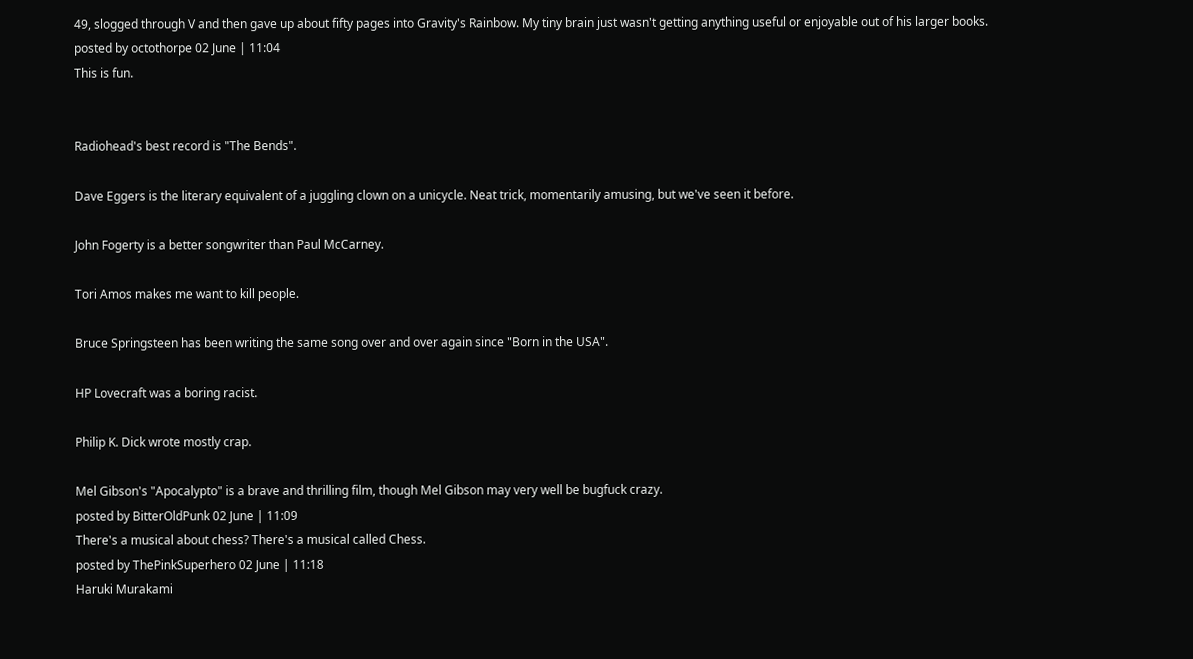49, slogged through V and then gave up about fifty pages into Gravity's Rainbow. My tiny brain just wasn't getting anything useful or enjoyable out of his larger books.
posted by octothorpe 02 June | 11:04
This is fun.


Radiohead's best record is "The Bends".

Dave Eggers is the literary equivalent of a juggling clown on a unicycle. Neat trick, momentarily amusing, but we've seen it before.

John Fogerty is a better songwriter than Paul McCarney.

Tori Amos makes me want to kill people.

Bruce Springsteen has been writing the same song over and over again since "Born in the USA".

HP Lovecraft was a boring racist.

Philip K. Dick wrote mostly crap.

Mel Gibson's "Apocalypto" is a brave and thrilling film, though Mel Gibson may very well be bugfuck crazy.
posted by BitterOldPunk 02 June | 11:09
There's a musical about chess? There's a musical called Chess.
posted by ThePinkSuperhero 02 June | 11:18
Haruki Murakami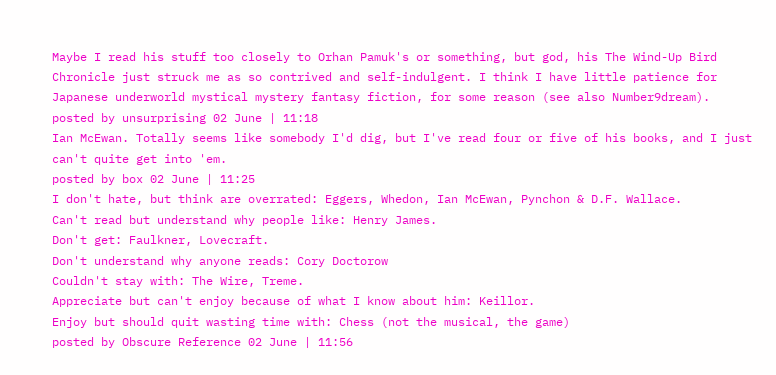Maybe I read his stuff too closely to Orhan Pamuk's or something, but god, his The Wind-Up Bird Chronicle just struck me as so contrived and self-indulgent. I think I have little patience for Japanese underworld mystical mystery fantasy fiction, for some reason (see also Number9dream).
posted by unsurprising 02 June | 11:18
Ian McEwan. Totally seems like somebody I'd dig, but I've read four or five of his books, and I just can't quite get into 'em.
posted by box 02 June | 11:25
I don't hate, but think are overrated: Eggers, Whedon, Ian McEwan, Pynchon & D.F. Wallace.
Can't read but understand why people like: Henry James.
Don't get: Faulkner, Lovecraft.
Don't understand why anyone reads: Cory Doctorow
Couldn't stay with: The Wire, Treme.
Appreciate but can't enjoy because of what I know about him: Keillor.
Enjoy but should quit wasting time with: Chess (not the musical, the game)
posted by Obscure Reference 02 June | 11:56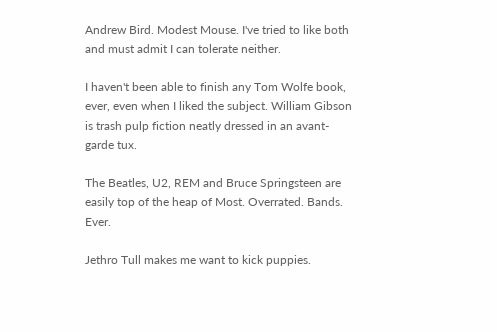Andrew Bird. Modest Mouse. I've tried to like both and must admit I can tolerate neither.

I haven't been able to finish any Tom Wolfe book, ever, even when I liked the subject. William Gibson is trash pulp fiction neatly dressed in an avant-garde tux.

The Beatles, U2, REM and Bruce Springsteen are easily top of the heap of Most. Overrated. Bands. Ever.

Jethro Tull makes me want to kick puppies.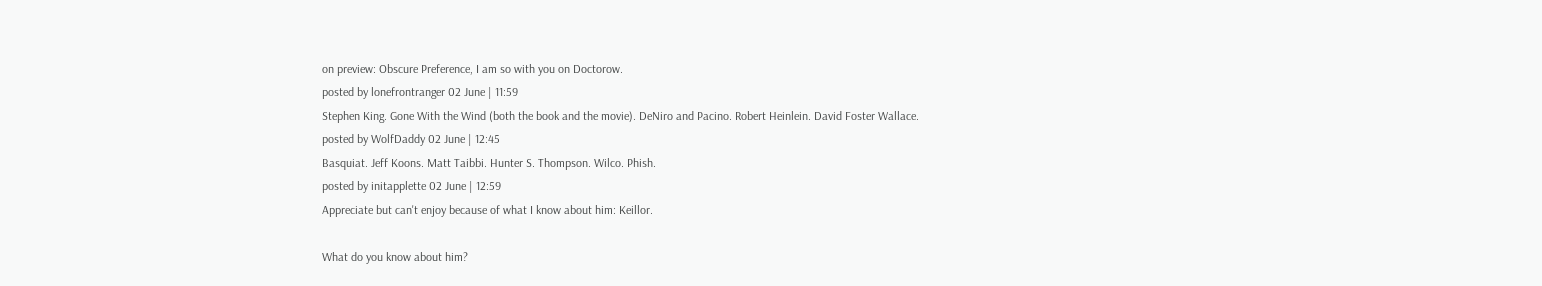on preview: Obscure Preference, I am so with you on Doctorow.
posted by lonefrontranger 02 June | 11:59
Stephen King. Gone With the Wind (both the book and the movie). DeNiro and Pacino. Robert Heinlein. David Foster Wallace.
posted by WolfDaddy 02 June | 12:45
Basquiat. Jeff Koons. Matt Taibbi. Hunter S. Thompson. Wilco. Phish.
posted by initapplette 02 June | 12:59
Appreciate but can't enjoy because of what I know about him: Keillor.

What do you know about him?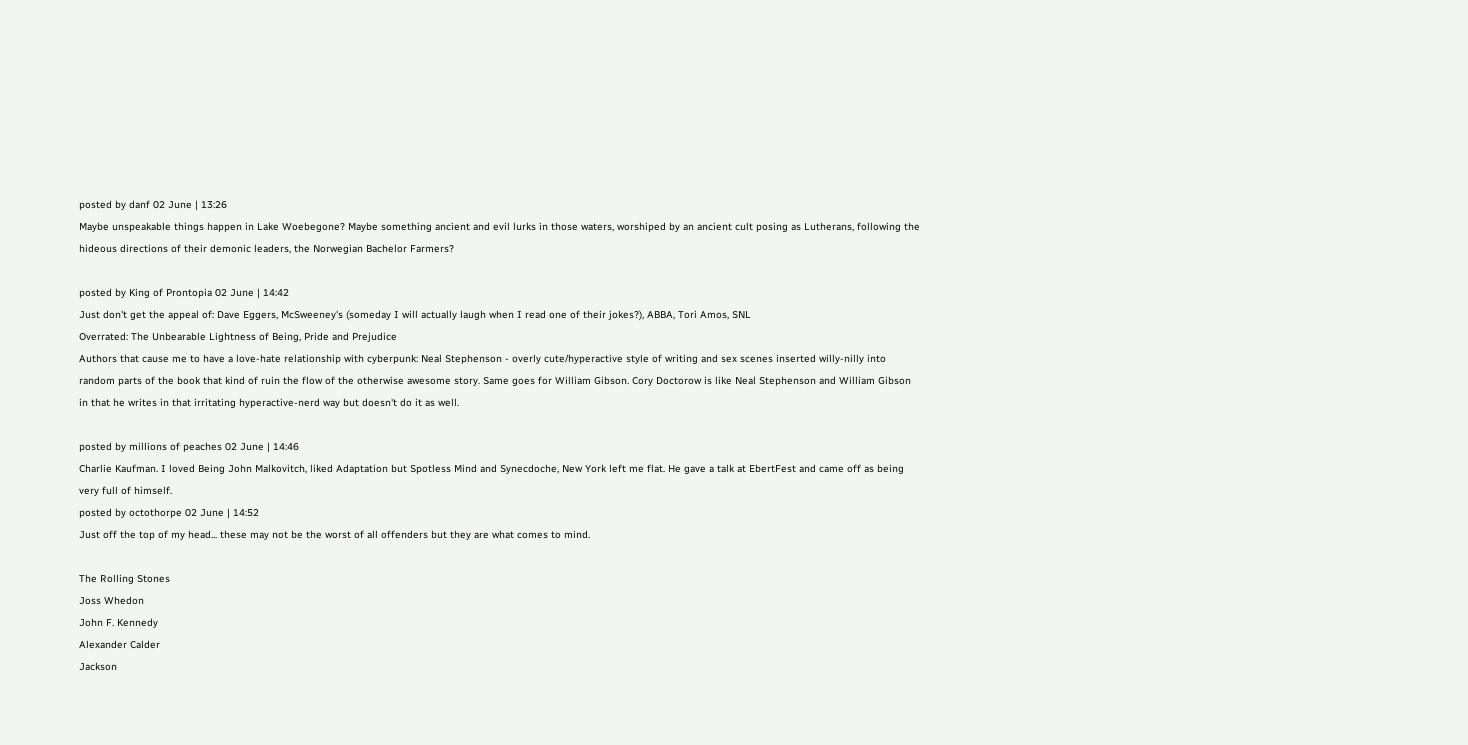posted by danf 02 June | 13:26
Maybe unspeakable things happen in Lake Woebegone? Maybe something ancient and evil lurks in those waters, worshiped by an ancient cult posing as Lutherans, following the hideous directions of their demonic leaders, the Norwegian Bachelor Farmers?

posted by King of Prontopia 02 June | 14:42
Just don't get the appeal of: Dave Eggers, McSweeney's (someday I will actually laugh when I read one of their jokes?), ABBA, Tori Amos, SNL
Overrated: The Unbearable Lightness of Being, Pride and Prejudice
Authors that cause me to have a love-hate relationship with cyberpunk: Neal Stephenson - overly cute/hyperactive style of writing and sex scenes inserted willy-nilly into random parts of the book that kind of ruin the flow of the otherwise awesome story. Same goes for William Gibson. Cory Doctorow is like Neal Stephenson and William Gibson in that he writes in that irritating hyperactive-nerd way but doesn't do it as well.

posted by millions of peaches 02 June | 14:46
Charlie Kaufman. I loved Being John Malkovitch, liked Adaptation but Spotless Mind and Synecdoche, New York left me flat. He gave a talk at EbertFest and came off as being very full of himself.
posted by octothorpe 02 June | 14:52
Just off the top of my head... these may not be the worst of all offenders but they are what comes to mind.

The Rolling Stones
Joss Whedon
John F. Kennedy
Alexander Calder
Jackson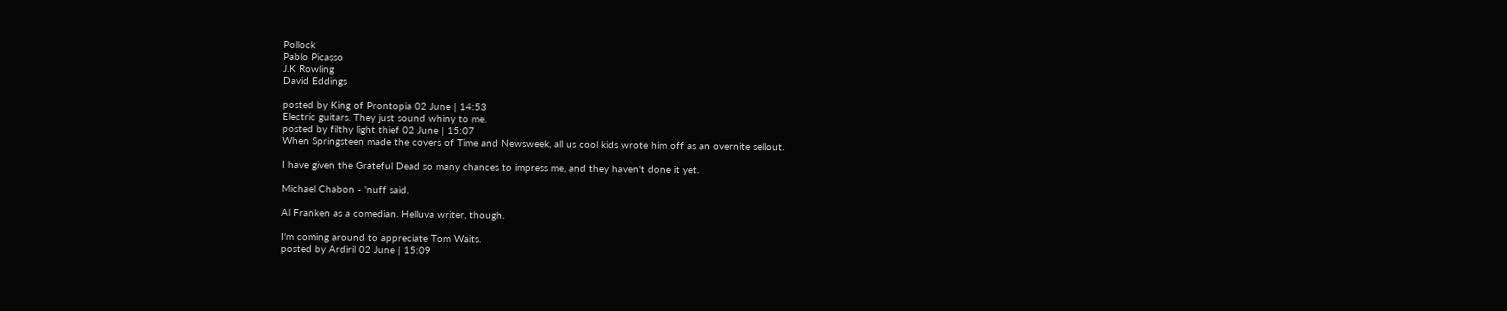Pollock
Pablo Picasso
J.K Rowling
David Eddings

posted by King of Prontopia 02 June | 14:53
Electric guitars. They just sound whiny to me.
posted by filthy light thief 02 June | 15:07
When Springsteen made the covers of Time and Newsweek, all us cool kids wrote him off as an overnite sellout.

I have given the Grateful Dead so many chances to impress me, and they haven't done it yet.

Michael Chabon - 'nuff said.

Al Franken as a comedian. Helluva writer, though.

I'm coming around to appreciate Tom Waits.
posted by Ardiril 02 June | 15:09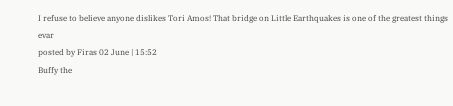I refuse to believe anyone dislikes Tori Amos! That bridge on Little Earthquakes is one of the greatest things evar
posted by Firas 02 June | 15:52
Buffy the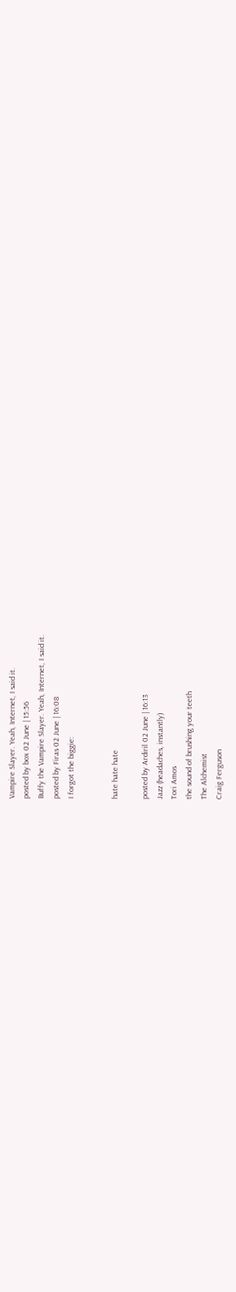Vampire Slayer. Yeah, Internet, I said it.
posted by box 02 June | 15:56
Buffy the Vampire Slayer. Yeah, Internet, I said it.
posted by Firas 02 June | 16:08
I forgot the biggie:


hate hate hate

posted by Ardiril 02 June | 16:13
Jazz (headaches, instantly)
Tori Amos
the sound of brushing your teeth
The Alchemist
Craig Ferguson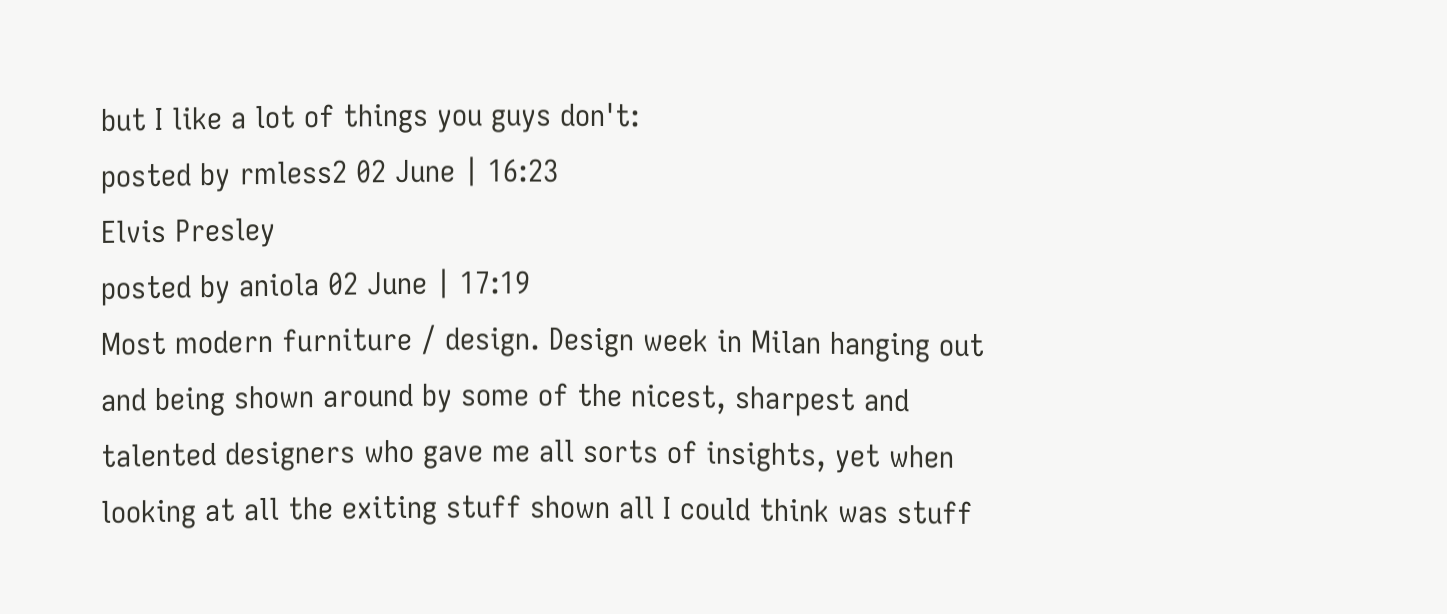but I like a lot of things you guys don't:
posted by rmless2 02 June | 16:23
Elvis Presley
posted by aniola 02 June | 17:19
Most modern furniture / design. Design week in Milan hanging out and being shown around by some of the nicest, sharpest and talented designers who gave me all sorts of insights, yet when looking at all the exiting stuff shown all I could think was stuff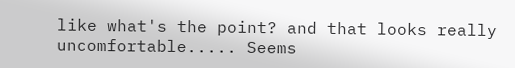like what's the point? and that looks really uncomfortable..... Seems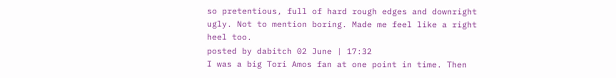so pretentious, full of hard rough edges and downright ugly. Not to mention boring. Made me feel like a right heel too.
posted by dabitch 02 June | 17:32
I was a big Tori Amos fan at one point in time. Then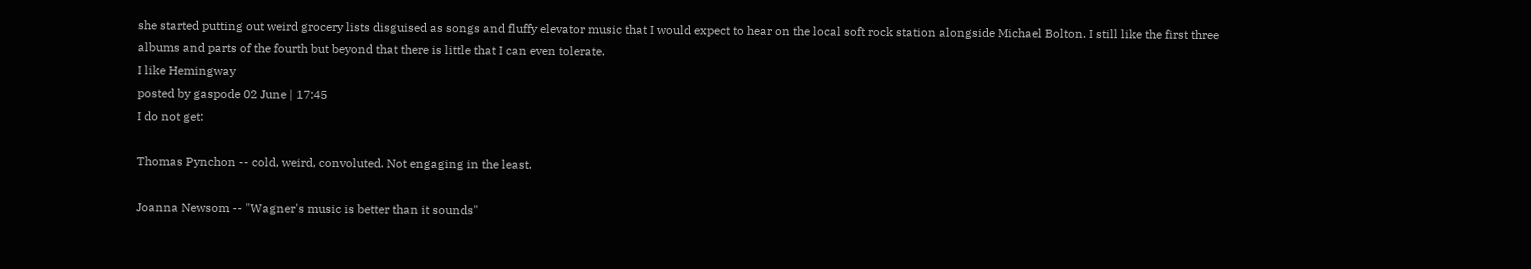she started putting out weird grocery lists disguised as songs and fluffy elevator music that I would expect to hear on the local soft rock station alongside Michael Bolton. I still like the first three albums and parts of the fourth but beyond that there is little that I can even tolerate.
I like Hemingway
posted by gaspode 02 June | 17:45
I do not get:

Thomas Pynchon -- cold, weird, convoluted. Not engaging in the least.

Joanna Newsom -- "Wagner's music is better than it sounds"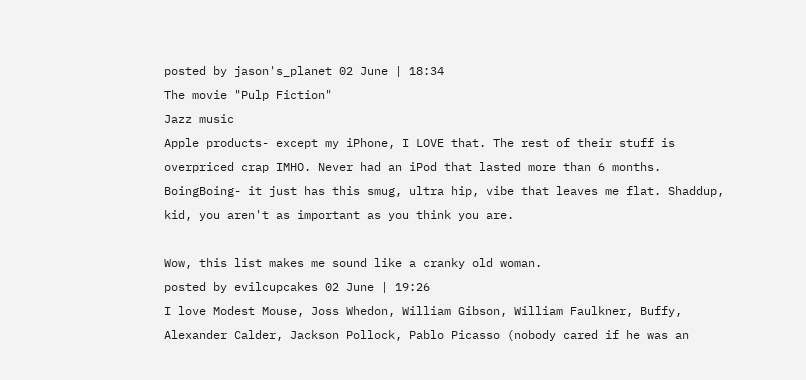posted by jason's_planet 02 June | 18:34
The movie "Pulp Fiction"
Jazz music
Apple products- except my iPhone, I LOVE that. The rest of their stuff is overpriced crap IMHO. Never had an iPod that lasted more than 6 months.
BoingBoing- it just has this smug, ultra hip, vibe that leaves me flat. Shaddup, kid, you aren't as important as you think you are.

Wow, this list makes me sound like a cranky old woman.
posted by evilcupcakes 02 June | 19:26
I love Modest Mouse, Joss Whedon, William Gibson, William Faulkner, Buffy, Alexander Calder, Jackson Pollock, Pablo Picasso (nobody cared if he was an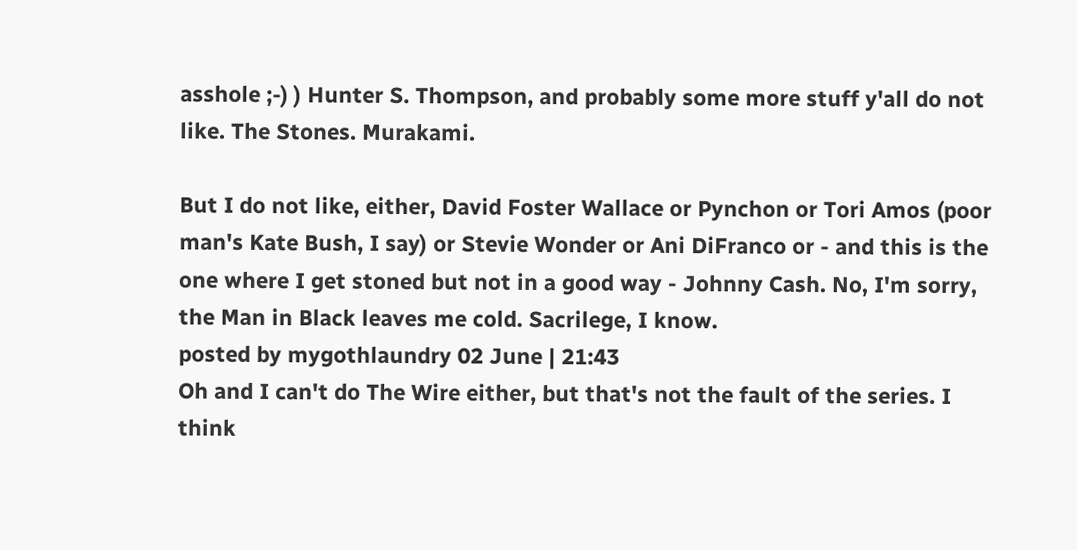asshole ;-) ) Hunter S. Thompson, and probably some more stuff y'all do not like. The Stones. Murakami.

But I do not like, either, David Foster Wallace or Pynchon or Tori Amos (poor man's Kate Bush, I say) or Stevie Wonder or Ani DiFranco or - and this is the one where I get stoned but not in a good way - Johnny Cash. No, I'm sorry, the Man in Black leaves me cold. Sacrilege, I know.
posted by mygothlaundry 02 June | 21:43
Oh and I can't do The Wire either, but that's not the fault of the series. I think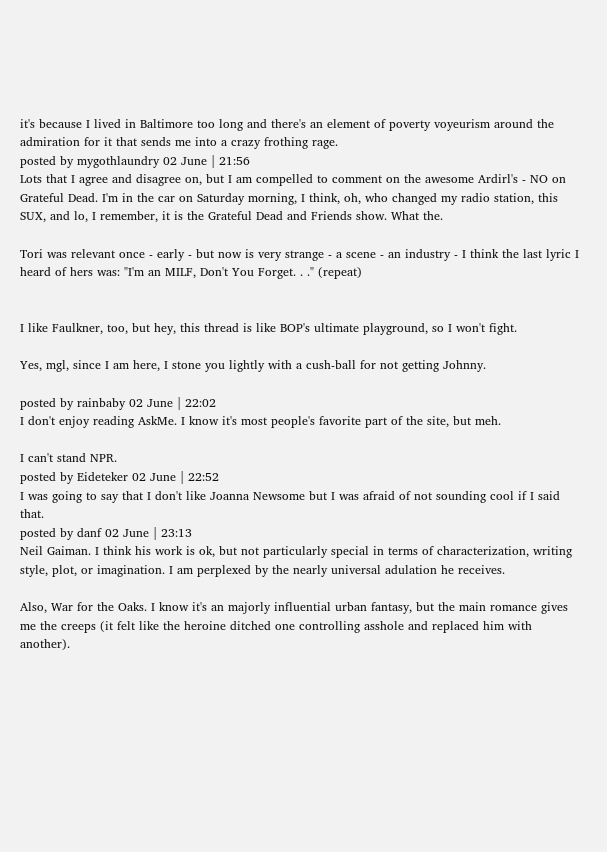it's because I lived in Baltimore too long and there's an element of poverty voyeurism around the admiration for it that sends me into a crazy frothing rage.
posted by mygothlaundry 02 June | 21:56
Lots that I agree and disagree on, but I am compelled to comment on the awesome Ardirl's - NO on Grateful Dead. I'm in the car on Saturday morning, I think, oh, who changed my radio station, this SUX, and lo, I remember, it is the Grateful Dead and Friends show. What the.

Tori was relevant once - early - but now is very strange - a scene - an industry - I think the last lyric I heard of hers was: "I'm an MILF, Don't You Forget. . ." (repeat)


I like Faulkner, too, but hey, this thread is like BOP's ultimate playground, so I won't fight.

Yes, mgl, since I am here, I stone you lightly with a cush-ball for not getting Johnny.

posted by rainbaby 02 June | 22:02
I don't enjoy reading AskMe. I know it's most people's favorite part of the site, but meh.

I can't stand NPR.
posted by Eideteker 02 June | 22:52
I was going to say that I don't like Joanna Newsome but I was afraid of not sounding cool if I said that.
posted by danf 02 June | 23:13
Neil Gaiman. I think his work is ok, but not particularly special in terms of characterization, writing style, plot, or imagination. I am perplexed by the nearly universal adulation he receives.

Also, War for the Oaks. I know it's an majorly influential urban fantasy, but the main romance gives me the creeps (it felt like the heroine ditched one controlling asshole and replaced him with another).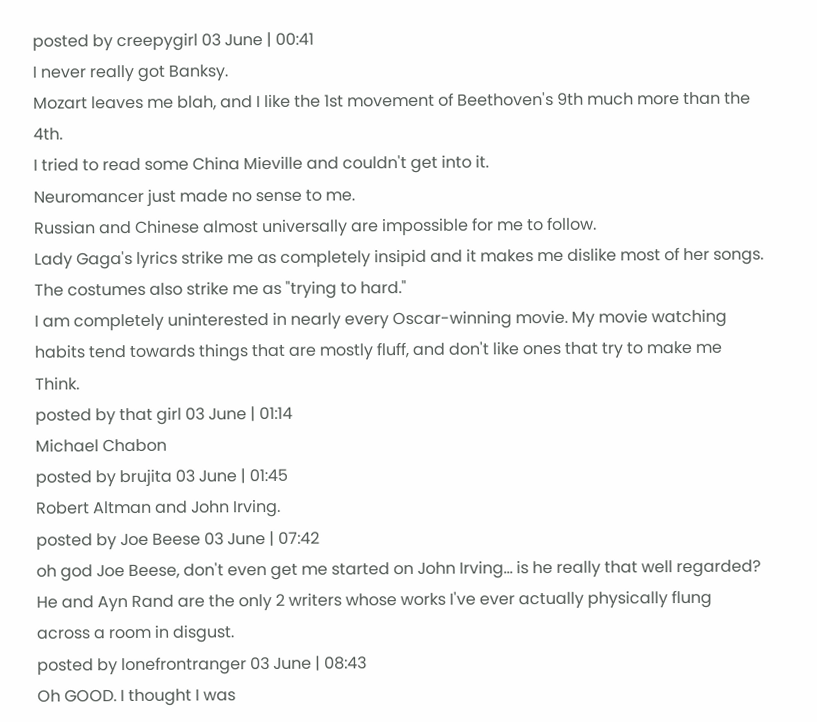posted by creepygirl 03 June | 00:41
I never really got Banksy.
Mozart leaves me blah, and I like the 1st movement of Beethoven's 9th much more than the 4th.
I tried to read some China Mieville and couldn't get into it.
Neuromancer just made no sense to me.
Russian and Chinese almost universally are impossible for me to follow.
Lady Gaga's lyrics strike me as completely insipid and it makes me dislike most of her songs. The costumes also strike me as "trying to hard."
I am completely uninterested in nearly every Oscar-winning movie. My movie watching habits tend towards things that are mostly fluff, and don't like ones that try to make me Think.
posted by that girl 03 June | 01:14
Michael Chabon
posted by brujita 03 June | 01:45
Robert Altman and John Irving.
posted by Joe Beese 03 June | 07:42
oh god Joe Beese, don't even get me started on John Irving... is he really that well regarded? He and Ayn Rand are the only 2 writers whose works I've ever actually physically flung across a room in disgust.
posted by lonefrontranger 03 June | 08:43
Oh GOOD. I thought I was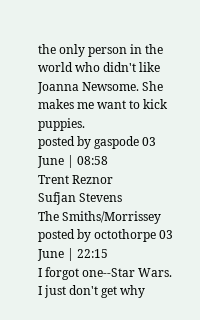the only person in the world who didn't like Joanna Newsome. She makes me want to kick puppies.
posted by gaspode 03 June | 08:58
Trent Reznor
Sufjan Stevens
The Smiths/Morrissey
posted by octothorpe 03 June | 22:15
I forgot one--Star Wars. I just don't get why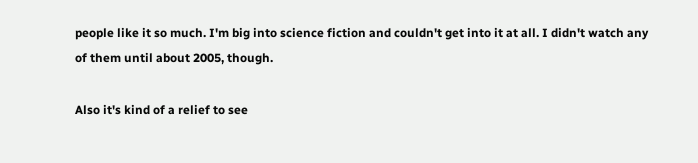people like it so much. I'm big into science fiction and couldn't get into it at all. I didn't watch any of them until about 2005, though.

Also it's kind of a relief to see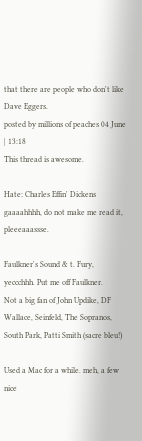that there are people who don't like Dave Eggers.
posted by millions of peaches 04 June | 13:18
This thread is awesome.

Hate: Charles Effin' Dickens gaaaahhhh, do not make me read it, pleeeaaassse.

Faulkner's Sound & t. Fury, yeccchhh. Put me off Faulkner.
Not a big fan of John Updike, DF Wallace, Seinfeld, The Sopranos, South Park, Patti Smith (sacre bleu!)

Used a Mac for a while. meh, a few nice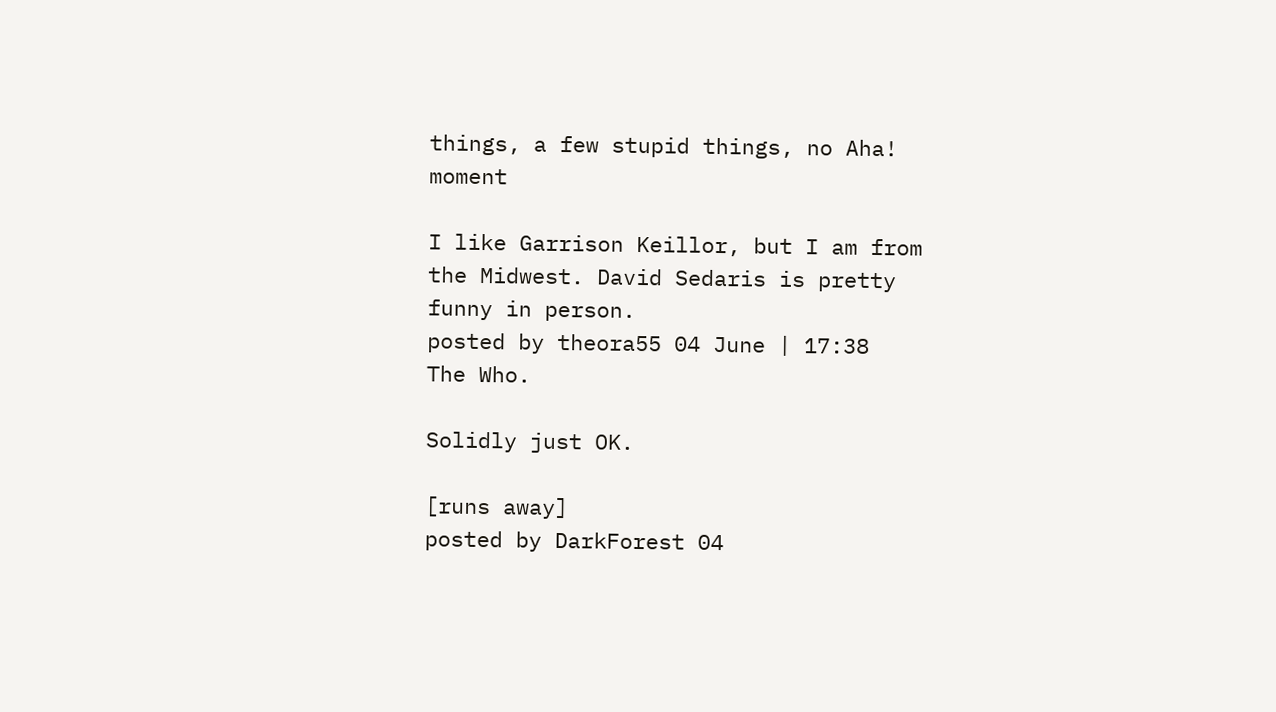things, a few stupid things, no Aha! moment

I like Garrison Keillor, but I am from the Midwest. David Sedaris is pretty funny in person.
posted by theora55 04 June | 17:38
The Who.

Solidly just OK.

[runs away]
posted by DarkForest 04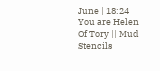June | 18:24
You are Helen Of Tory || Mud Stencils